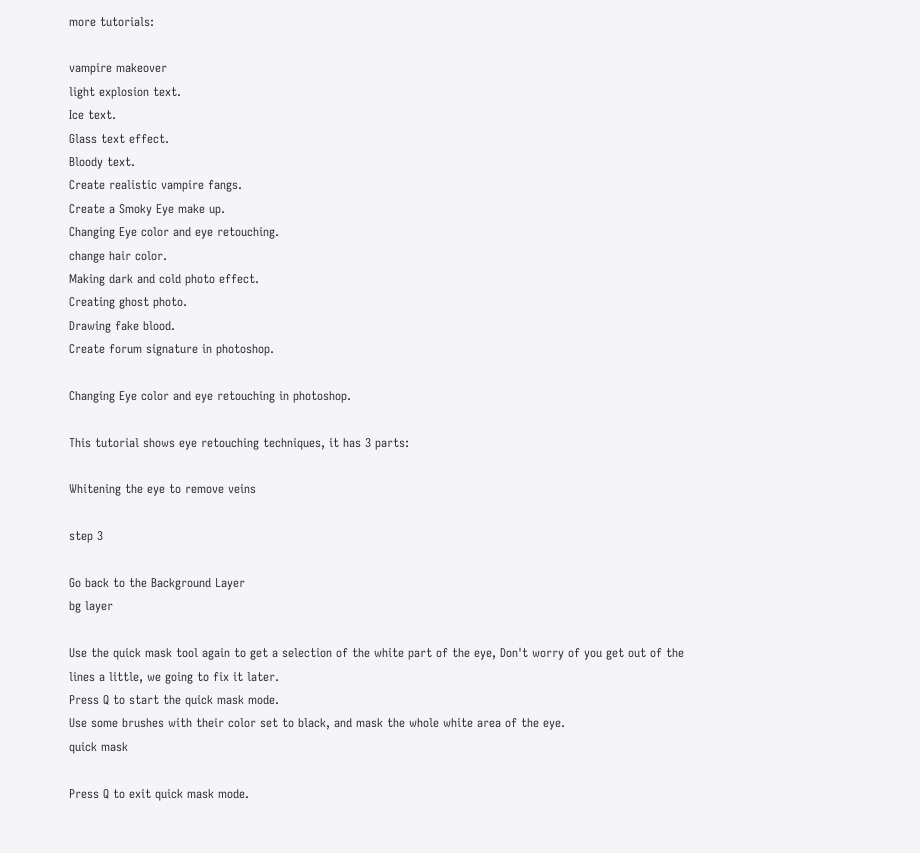more tutorials:

vampire makeover
light explosion text.
Ice text.
Glass text effect.
Bloody text.
Create realistic vampire fangs.
Create a Smoky Eye make up.
Changing Eye color and eye retouching.
change hair color.
Making dark and cold photo effect.
Creating ghost photo.
Drawing fake blood.
Create forum signature in photoshop.

Changing Eye color and eye retouching in photoshop.

This tutorial shows eye retouching techniques, it has 3 parts:

Whitening the eye to remove veins

step 3

Go back to the Background Layer
bg layer

Use the quick mask tool again to get a selection of the white part of the eye, Don't worry of you get out of the lines a little, we going to fix it later.
Press Q to start the quick mask mode.
Use some brushes with their color set to black, and mask the whole white area of the eye.
quick mask

Press Q to exit quick mask mode.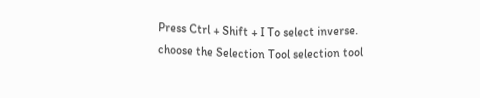Press Ctrl + Shift + I To select inverse.
choose the Selection Tool selection tool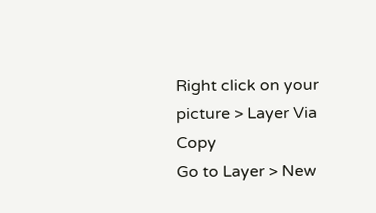Right click on your picture > Layer Via Copy
Go to Layer > New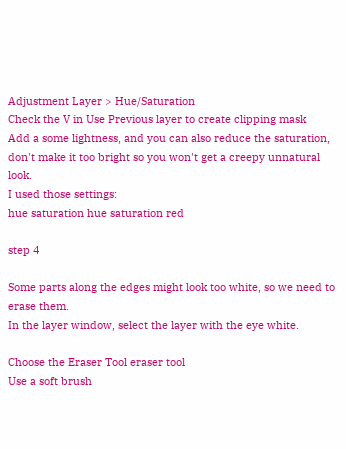Adjustment Layer > Hue/Saturation
Check the V in Use Previous layer to create clipping mask
Add a some lightness, and you can also reduce the saturation, don't make it too bright so you won't get a creepy unnatural look.
I used those settings:
hue saturation hue saturation red

step 4

Some parts along the edges might look too white, so we need to erase them.
In the layer window, select the layer with the eye white.

Choose the Eraser Tool eraser tool
Use a soft brush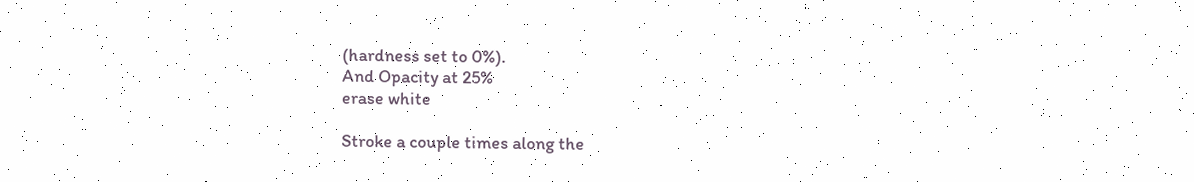(hardness set to 0%).
And Opacity at 25%
erase white

Stroke a couple times along the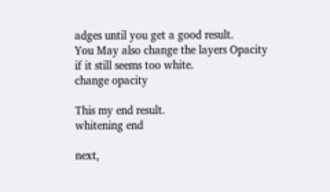adges until you get a good result.
You May also change the layers Opacity if it still seems too white.
change opacity

This my end result.
whitening end

next,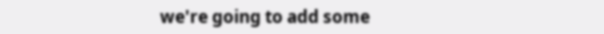we're going to add some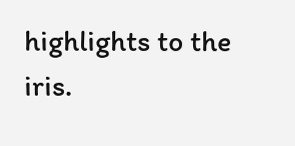highlights to the iris.